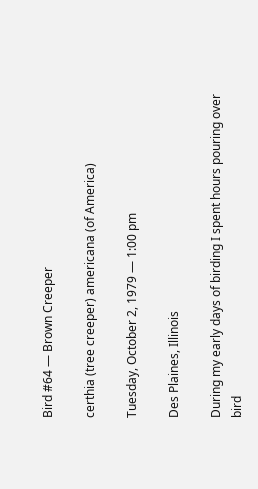Bird #64 — Brown Creeper

certhia (tree creeper) americana (of America)

Tuesday, October 2, 1979 — 1:00 pm

Des Plaines, Illinois

During my early days of birding I spent hours pouring over bird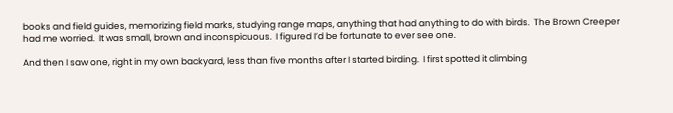books and field guides, memorizing field marks, studying range maps, anything that had anything to do with birds.  The Brown Creeper had me worried.  It was small, brown and inconspicuous.  I figured I’d be fortunate to ever see one.

And then I saw one, right in my own backyard, less than five months after I started birding.  I first spotted it climbing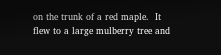on the trunk of a red maple.  It flew to a large mulberry tree and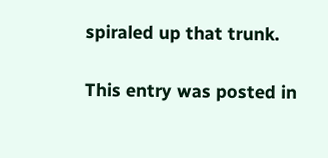spiraled up that trunk.

This entry was posted in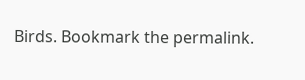Birds. Bookmark the permalink.